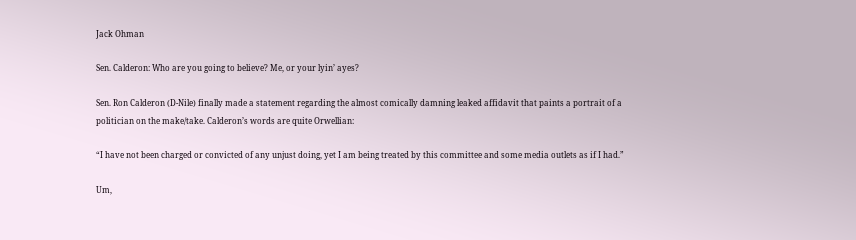Jack Ohman

Sen. Calderon: Who are you going to believe? Me, or your lyin’ ayes?

Sen. Ron Calderon (D-Nile) finally made a statement regarding the almost comically damning leaked affidavit that paints a portrait of a politician on the make/take. Calderon’s words are quite Orwellian:

“I have not been charged or convicted of any unjust doing, yet I am being treated by this committee and some media outlets as if I had.”

Um,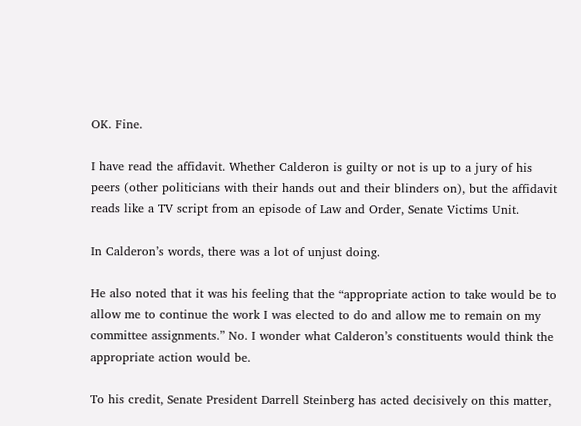OK. Fine.

I have read the affidavit. Whether Calderon is guilty or not is up to a jury of his peers (other politicians with their hands out and their blinders on), but the affidavit reads like a TV script from an episode of Law and Order, Senate Victims Unit.

In Calderon’s words, there was a lot of unjust doing.

He also noted that it was his feeling that the “appropriate action to take would be to allow me to continue the work I was elected to do and allow me to remain on my committee assignments.” No. I wonder what Calderon’s constituents would think the appropriate action would be.

To his credit, Senate President Darrell Steinberg has acted decisively on this matter,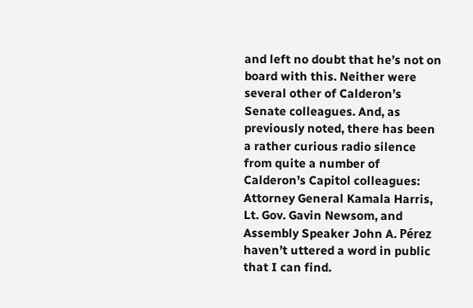and left no doubt that he’s not on board with this. Neither were several other of Calderon’s Senate colleagues. And, as previously noted, there has been a rather curious radio silence from quite a number of Calderon’s Capitol colleagues: Attorney General Kamala Harris, Lt. Gov. Gavin Newsom, and Assembly Speaker John A. Pérez haven’t uttered a word in public that I can find.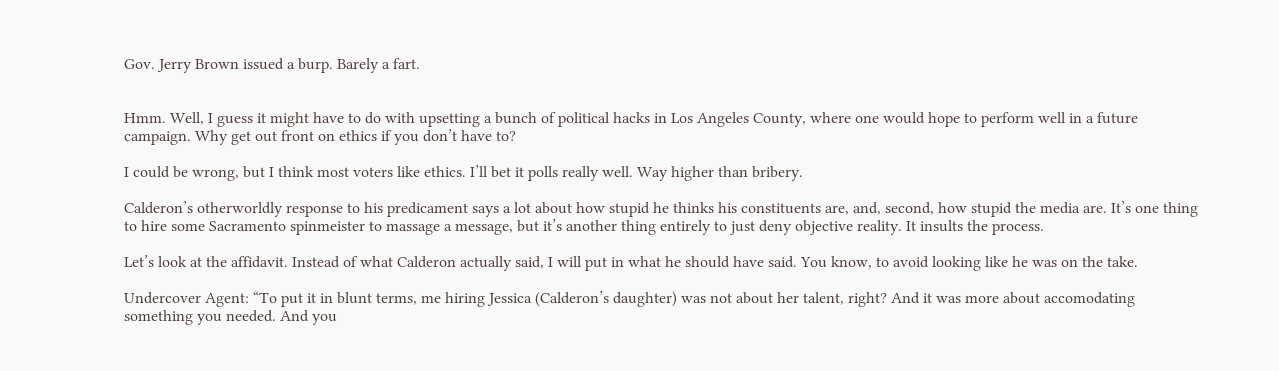Gov. Jerry Brown issued a burp. Barely a fart.


Hmm. Well, I guess it might have to do with upsetting a bunch of political hacks in Los Angeles County, where one would hope to perform well in a future campaign. Why get out front on ethics if you don’t have to?

I could be wrong, but I think most voters like ethics. I’ll bet it polls really well. Way higher than bribery.

Calderon’s otherworldly response to his predicament says a lot about how stupid he thinks his constituents are, and, second, how stupid the media are. It’s one thing to hire some Sacramento spinmeister to massage a message, but it’s another thing entirely to just deny objective reality. It insults the process.

Let’s look at the affidavit. Instead of what Calderon actually said, I will put in what he should have said. You know, to avoid looking like he was on the take.

Undercover Agent: “To put it in blunt terms, me hiring Jessica (Calderon’s daughter) was not about her talent, right? And it was more about accomodating something you needed. And you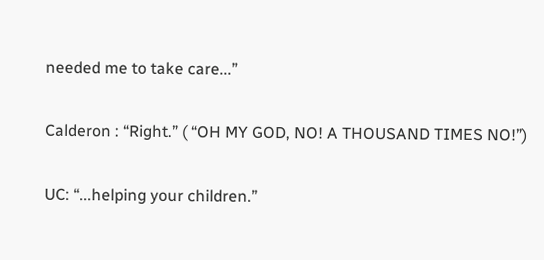needed me to take care...”

Calderon : “Right.” ( “OH MY GOD, NO! A THOUSAND TIMES NO!”)

UC: “...helping your children.”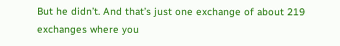But he didn’t. And that’s just one exchange of about 219 exchanges where you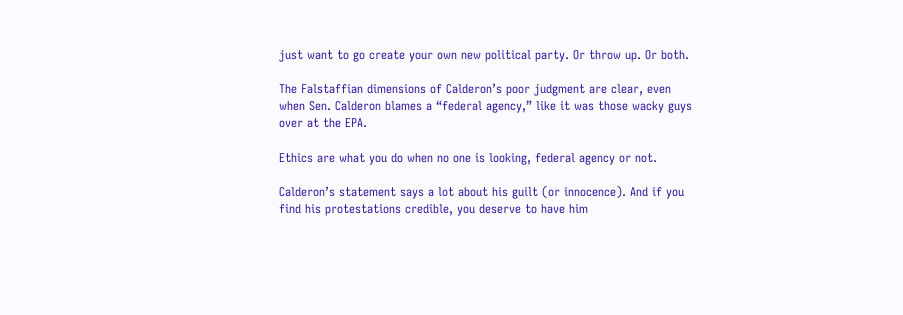just want to go create your own new political party. Or throw up. Or both.

The Falstaffian dimensions of Calderon’s poor judgment are clear, even when Sen. Calderon blames a “federal agency,” like it was those wacky guys over at the EPA.

Ethics are what you do when no one is looking, federal agency or not.

Calderon’s statement says a lot about his guilt (or innocence). And if you find his protestations credible, you deserve to have him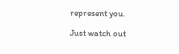represent you.

Just watch out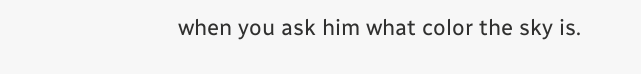when you ask him what color the sky is.